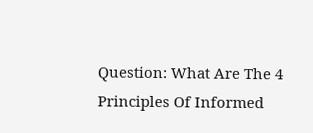Question: What Are The 4 Principles Of Informed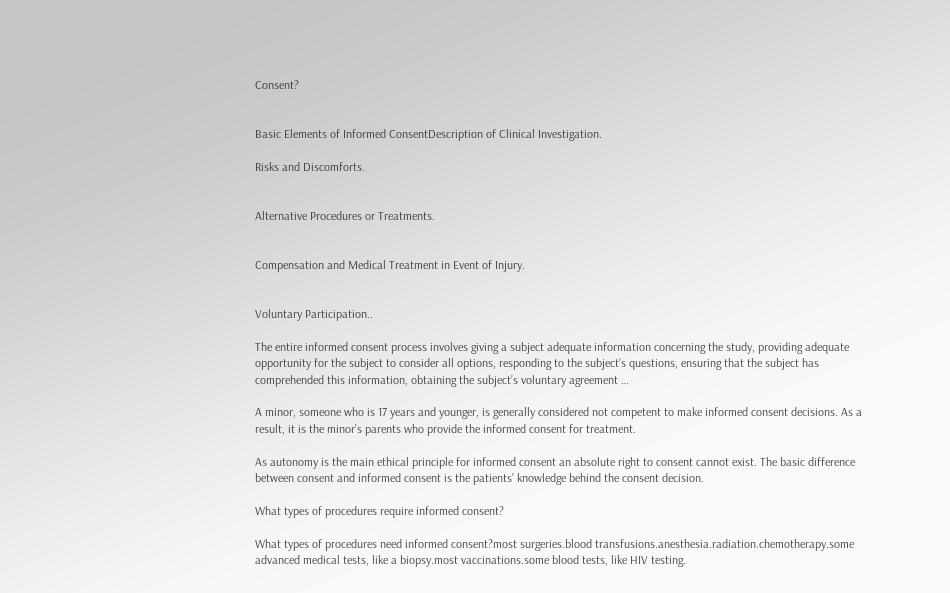Consent?


Basic Elements of Informed ConsentDescription of Clinical Investigation.

Risks and Discomforts.


Alternative Procedures or Treatments.


Compensation and Medical Treatment in Event of Injury.


Voluntary Participation..

The entire informed consent process involves giving a subject adequate information concerning the study, providing adequate opportunity for the subject to consider all options, responding to the subject’s questions, ensuring that the subject has comprehended this information, obtaining the subject’s voluntary agreement …

A minor, someone who is 17 years and younger, is generally considered not competent to make informed consent decisions. As a result, it is the minor’s parents who provide the informed consent for treatment.

As autonomy is the main ethical principle for informed consent an absolute right to consent cannot exist. The basic difference between consent and informed consent is the patients’ knowledge behind the consent decision.

What types of procedures require informed consent?

What types of procedures need informed consent?most surgeries.blood transfusions.anesthesia.radiation.chemotherapy.some advanced medical tests, like a biopsy.most vaccinations.some blood tests, like HIV testing.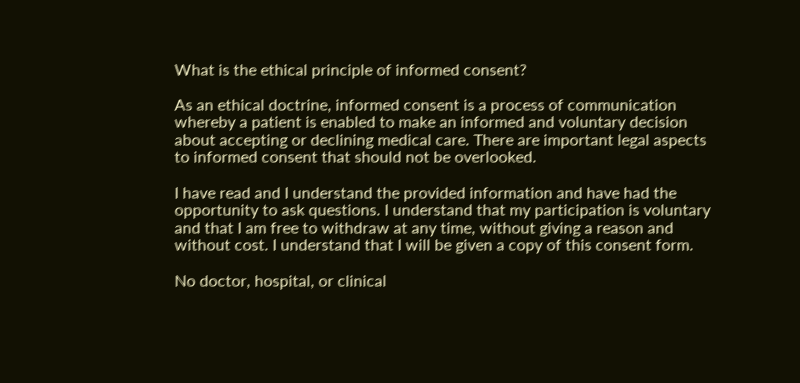What is the ethical principle of informed consent?

As an ethical doctrine, informed consent is a process of communication whereby a patient is enabled to make an informed and voluntary decision about accepting or declining medical care. There are important legal aspects to informed consent that should not be overlooked.

I have read and I understand the provided information and have had the opportunity to ask questions. I understand that my participation is voluntary and that I am free to withdraw at any time, without giving a reason and without cost. I understand that I will be given a copy of this consent form.

No doctor, hospital, or clinical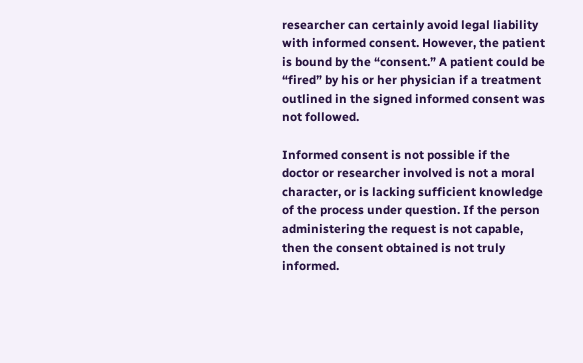researcher can certainly avoid legal liability with informed consent. However, the patient is bound by the “consent.” A patient could be “fired” by his or her physician if a treatment outlined in the signed informed consent was not followed.

Informed consent is not possible if the doctor or researcher involved is not a moral character, or is lacking sufficient knowledge of the process under question. If the person administering the request is not capable, then the consent obtained is not truly informed.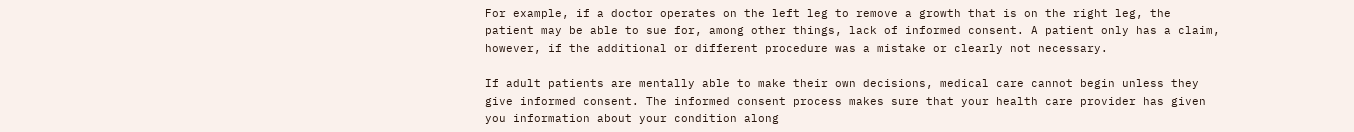For example, if a doctor operates on the left leg to remove a growth that is on the right leg, the patient may be able to sue for, among other things, lack of informed consent. A patient only has a claim, however, if the additional or different procedure was a mistake or clearly not necessary.

If adult patients are mentally able to make their own decisions, medical care cannot begin unless they give informed consent. The informed consent process makes sure that your health care provider has given you information about your condition along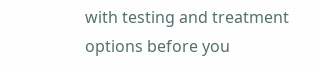with testing and treatment options before you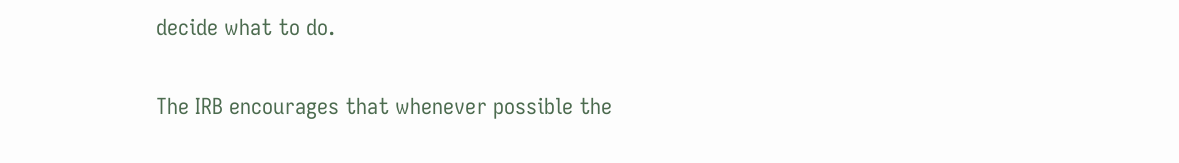decide what to do.

The IRB encourages that whenever possible the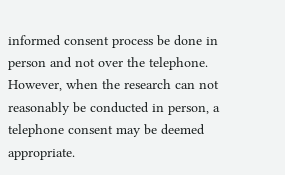informed consent process be done in person and not over the telephone. However, when the research can not reasonably be conducted in person, a telephone consent may be deemed appropriate.